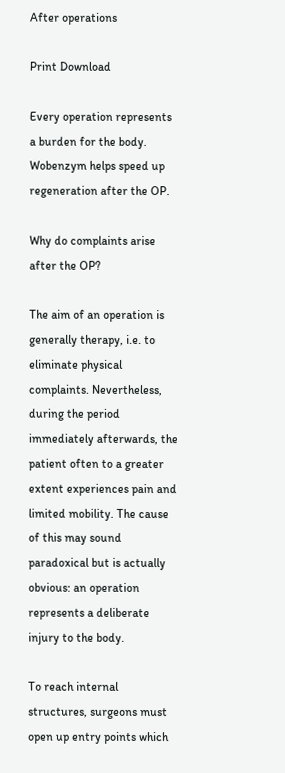After operations

Print Download

Every operation represents a burden for the body. Wobenzym helps speed up regeneration after the OP.

Why do complaints arise after the OP?

The aim of an operation is generally therapy, i.e. to eliminate physical complaints. Nevertheless, during the period immediately afterwards, the patient often to a greater extent experiences pain and limited mobility. The cause of this may sound paradoxical but is actually obvious: an operation represents a deliberate injury to the body.

To reach internal structures, surgeons must open up entry points which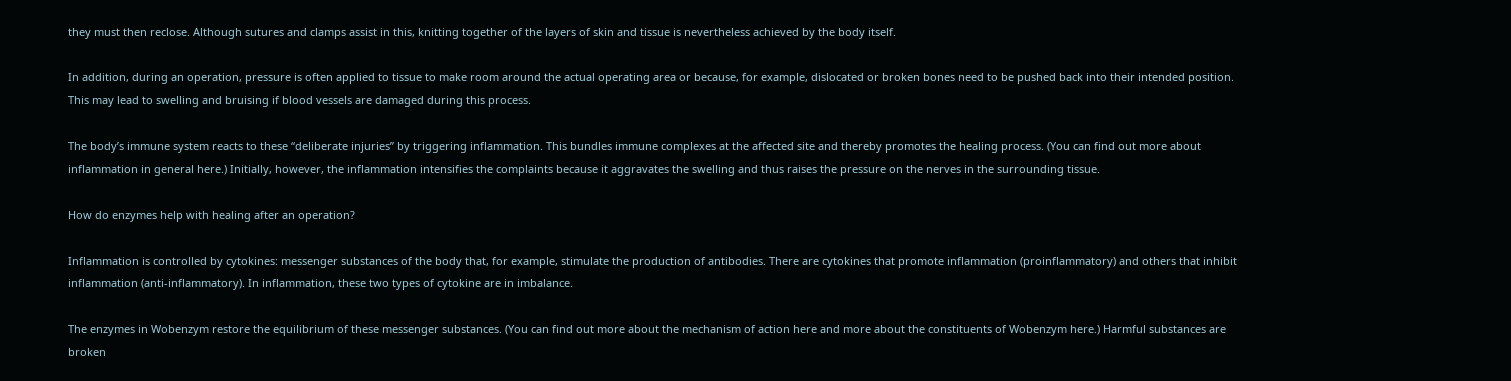they must then reclose. Although sutures and clamps assist in this, knitting together of the layers of skin and tissue is nevertheless achieved by the body itself.

In addition, during an operation, pressure is often applied to tissue to make room around the actual operating area or because, for example, dislocated or broken bones need to be pushed back into their intended position. This may lead to swelling and bruising if blood vessels are damaged during this process.

The body’s immune system reacts to these “deliberate injuries” by triggering inflammation. This bundles immune complexes at the affected site and thereby promotes the healing process. (You can find out more about inflammation in general here.) Initially, however, the inflammation intensifies the complaints because it aggravates the swelling and thus raises the pressure on the nerves in the surrounding tissue.

How do enzymes help with healing after an operation?

Inflammation is controlled by cytokines: messenger substances of the body that, for example, stimulate the production of antibodies. There are cytokines that promote inflammation (proinflammatory) and others that inhibit inflammation (anti-inflammatory). In inflammation, these two types of cytokine are in imbalance.

The enzymes in Wobenzym restore the equilibrium of these messenger substances. (You can find out more about the mechanism of action here and more about the constituents of Wobenzym here.) Harmful substances are broken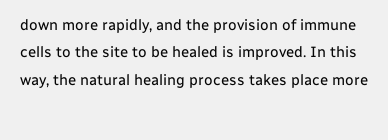down more rapidly, and the provision of immune cells to the site to be healed is improved. In this way, the natural healing process takes place more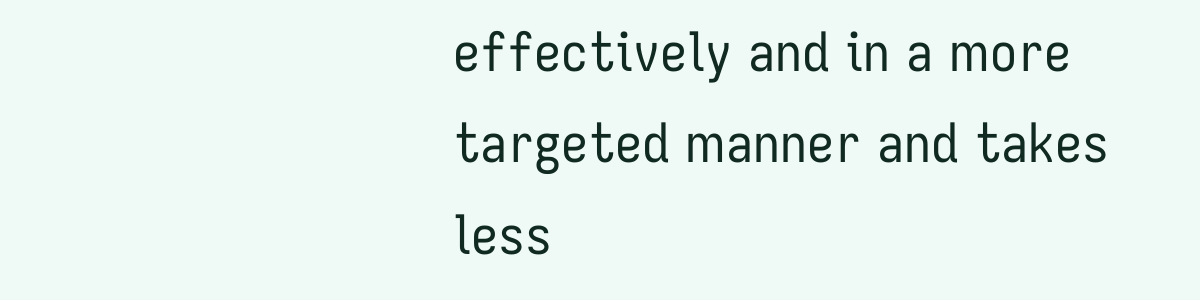effectively and in a more targeted manner and takes less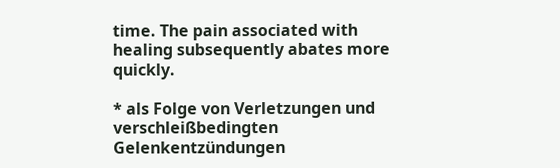time. The pain associated with healing subsequently abates more quickly.

* als Folge von Verletzungen und verschleißbedingten Gelenkentzündungen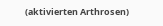(aktivierten Arthrosen)